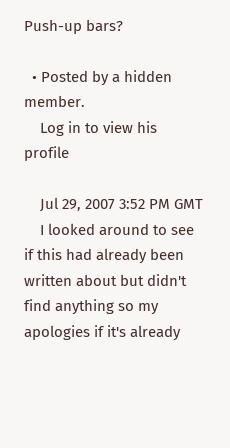Push-up bars?

  • Posted by a hidden member.
    Log in to view his profile

    Jul 29, 2007 3:52 PM GMT
    I looked around to see if this had already been written about but didn't find anything so my apologies if it's already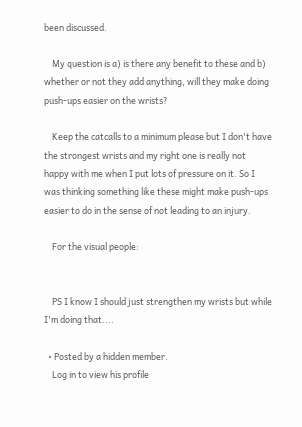been discussed.

    My question is a) is there any benefit to these and b) whether or not they add anything, will they make doing push-ups easier on the wrists?

    Keep the catcalls to a minimum please but I don't have the strongest wrists and my right one is really not happy with me when I put lots of pressure on it. So I was thinking something like these might make push-ups easier to do in the sense of not leading to an injury.

    For the visual people:


    PS I know I should just strengthen my wrists but while I'm doing that....

  • Posted by a hidden member.
    Log in to view his profile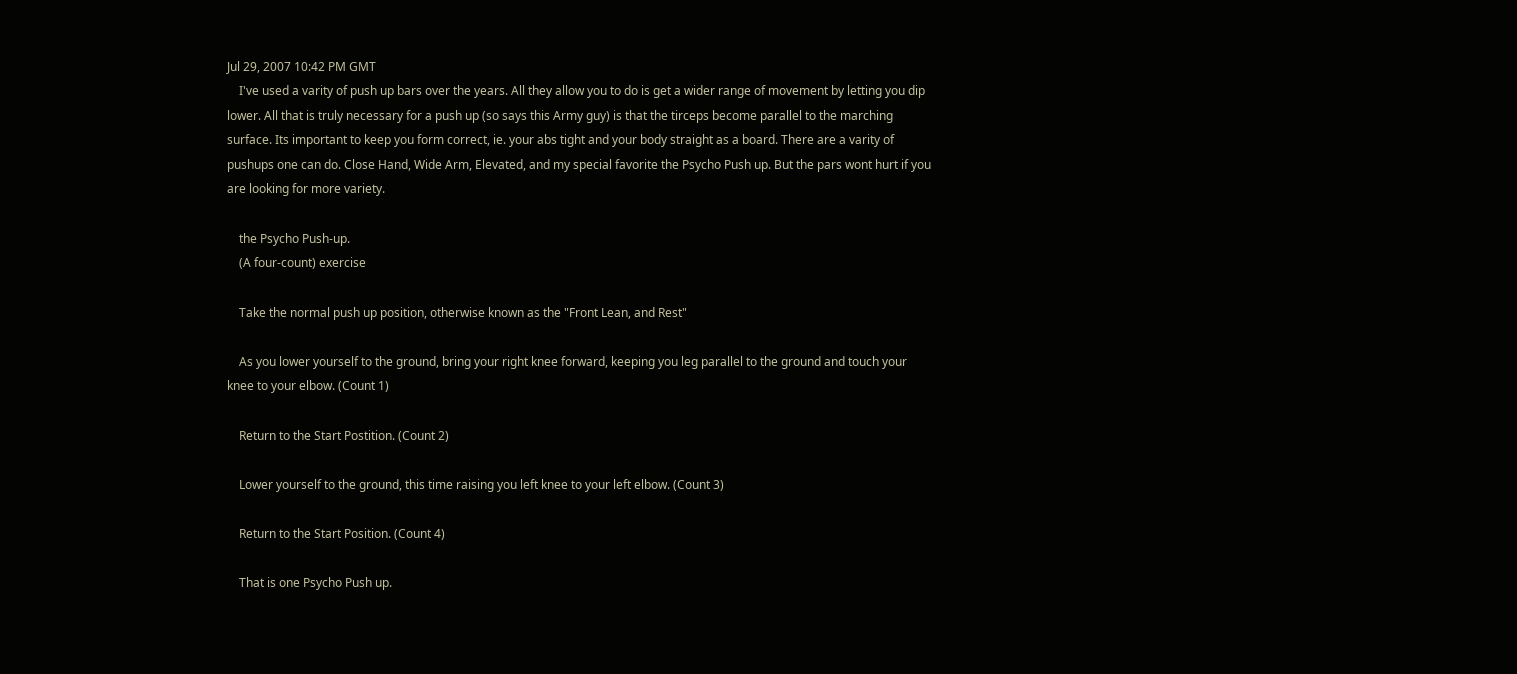Jul 29, 2007 10:42 PM GMT
    I've used a varity of push up bars over the years. All they allow you to do is get a wider range of movement by letting you dip lower. All that is truly necessary for a push up (so says this Army guy) is that the tirceps become parallel to the marching surface. Its important to keep you form correct, ie. your abs tight and your body straight as a board. There are a varity of pushups one can do. Close Hand, Wide Arm, Elevated, and my special favorite the Psycho Push up. But the pars wont hurt if you are looking for more variety.

    the Psycho Push-up.
    (A four-count) exercise

    Take the normal push up position, otherwise known as the "Front Lean, and Rest"

    As you lower yourself to the ground, bring your right knee forward, keeping you leg parallel to the ground and touch your knee to your elbow. (Count 1)

    Return to the Start Postition. (Count 2)

    Lower yourself to the ground, this time raising you left knee to your left elbow. (Count 3)

    Return to the Start Position. (Count 4)

    That is one Psycho Push up.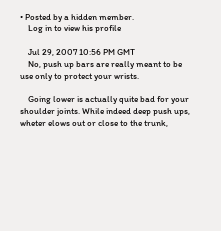• Posted by a hidden member.
    Log in to view his profile

    Jul 29, 2007 10:56 PM GMT
    No, push up bars are really meant to be use only to protect your wrists.

    Going lower is actually quite bad for your shoulder joints. While indeed deep push ups, wheter elows out or close to the trunk,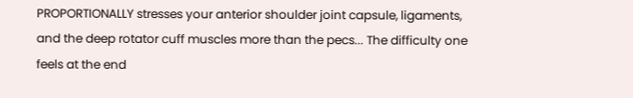PROPORTIONALLY stresses your anterior shoulder joint capsule, ligaments, and the deep rotator cuff muscles more than the pecs... The difficulty one feels at the end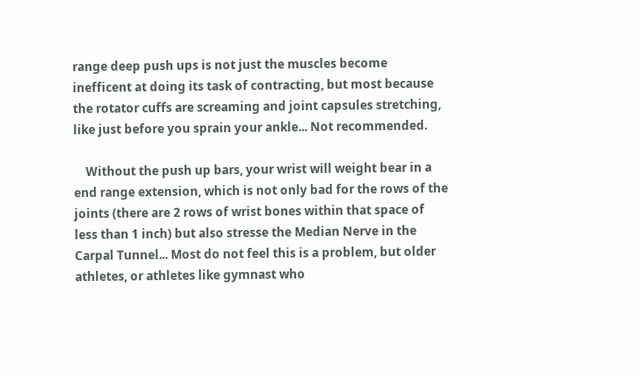range deep push ups is not just the muscles become inefficent at doing its task of contracting, but most because the rotator cuffs are screaming and joint capsules stretching, like just before you sprain your ankle... Not recommended.

    Without the push up bars, your wrist will weight bear in a end range extension, which is not only bad for the rows of the joints (there are 2 rows of wrist bones within that space of less than 1 inch) but also stresse the Median Nerve in the Carpal Tunnel... Most do not feel this is a problem, but older athletes, or athletes like gymnast who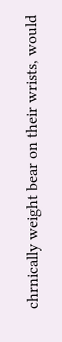chrnically weight bear on their wrists, would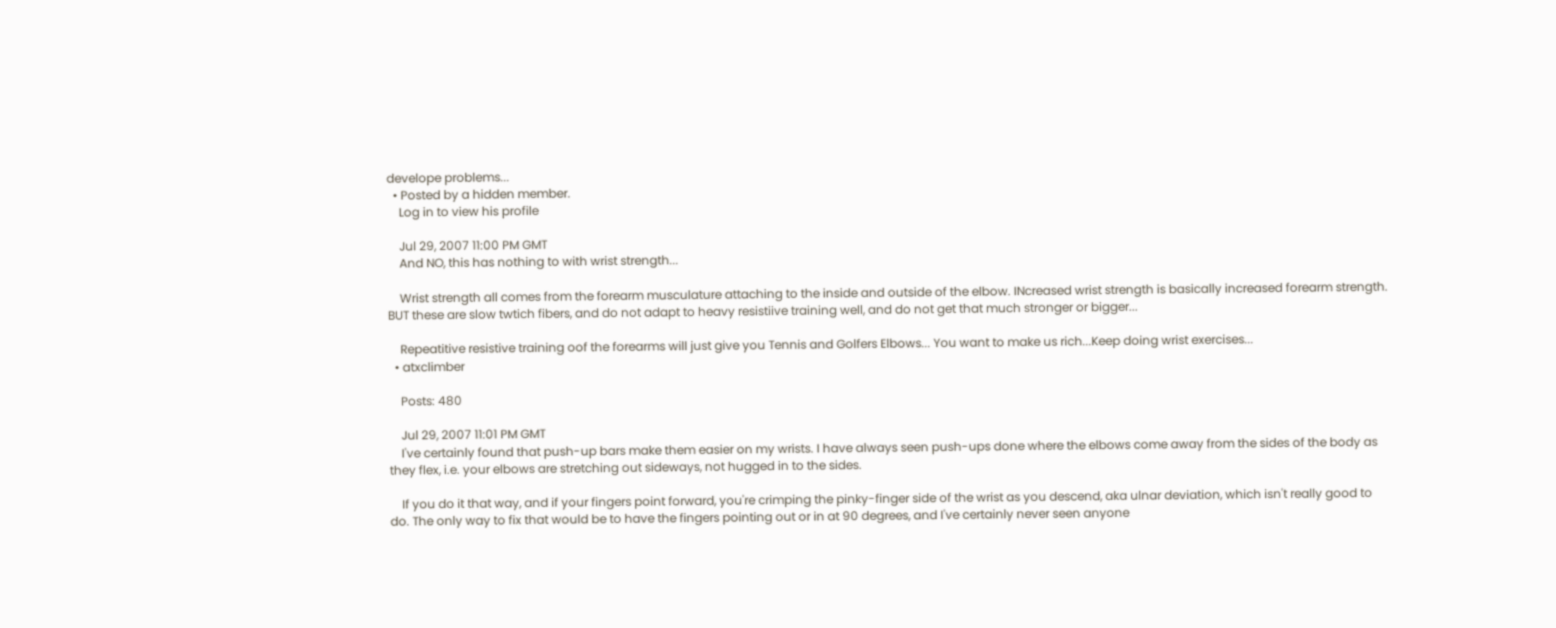develope problems...
  • Posted by a hidden member.
    Log in to view his profile

    Jul 29, 2007 11:00 PM GMT
    And NO, this has nothing to with wrist strength...

    Wrist strength all comes from the forearm musculature attaching to the inside and outside of the elbow. INcreased wrist strength is basically increased forearm strength. BUT these are slow twtich fibers, and do not adapt to heavy resistiive training well, and do not get that much stronger or bigger...

    Repeatitive resistive training oof the forearms will just give you Tennis and Golfers Elbows... You want to make us rich...Keep doing wrist exercises...
  • atxclimber

    Posts: 480

    Jul 29, 2007 11:01 PM GMT
    I've certainly found that push-up bars make them easier on my wrists. I have always seen push-ups done where the elbows come away from the sides of the body as they flex, i.e. your elbows are stretching out sideways, not hugged in to the sides.

    If you do it that way, and if your fingers point forward, you're crimping the pinky-finger side of the wrist as you descend, aka ulnar deviation, which isn't really good to do. The only way to fix that would be to have the fingers pointing out or in at 90 degrees, and I've certainly never seen anyone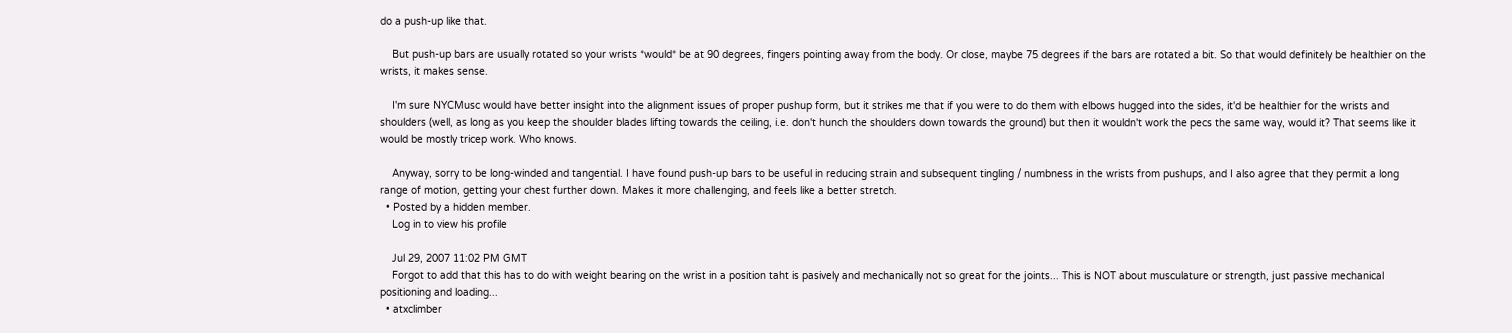do a push-up like that.

    But push-up bars are usually rotated so your wrists *would* be at 90 degrees, fingers pointing away from the body. Or close, maybe 75 degrees if the bars are rotated a bit. So that would definitely be healthier on the wrists, it makes sense.

    I'm sure NYCMusc would have better insight into the alignment issues of proper pushup form, but it strikes me that if you were to do them with elbows hugged into the sides, it'd be healthier for the wrists and shoulders (well, as long as you keep the shoulder blades lifting towards the ceiling, i.e. don't hunch the shoulders down towards the ground) but then it wouldn't work the pecs the same way, would it? That seems like it would be mostly tricep work. Who knows.

    Anyway, sorry to be long-winded and tangential. I have found push-up bars to be useful in reducing strain and subsequent tingling / numbness in the wrists from pushups, and I also agree that they permit a long range of motion, getting your chest further down. Makes it more challenging, and feels like a better stretch.
  • Posted by a hidden member.
    Log in to view his profile

    Jul 29, 2007 11:02 PM GMT
    Forgot to add that this has to do with weight bearing on the wrist in a position taht is pasively and mechanically not so great for the joints... This is NOT about musculature or strength, just passive mechanical positioning and loading...
  • atxclimber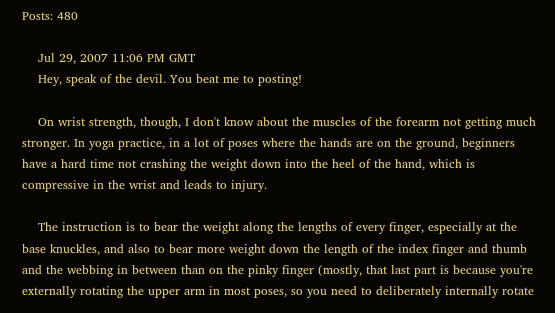Posts: 480

    Jul 29, 2007 11:06 PM GMT
    Hey, speak of the devil. You beat me to posting!

    On wrist strength, though, I don't know about the muscles of the forearm not getting much stronger. In yoga practice, in a lot of poses where the hands are on the ground, beginners have a hard time not crashing the weight down into the heel of the hand, which is compressive in the wrist and leads to injury.

    The instruction is to bear the weight along the lengths of every finger, especially at the base knuckles, and also to bear more weight down the length of the index finger and thumb and the webbing in between than on the pinky finger (mostly, that last part is because you're externally rotating the upper arm in most poses, so you need to deliberately internally rotate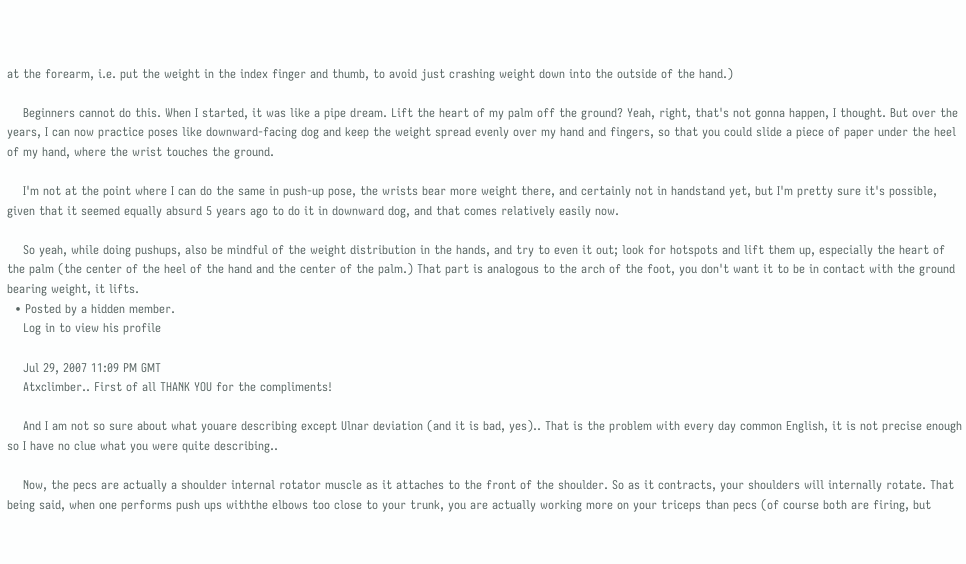at the forearm, i.e. put the weight in the index finger and thumb, to avoid just crashing weight down into the outside of the hand.)

    Beginners cannot do this. When I started, it was like a pipe dream. Lift the heart of my palm off the ground? Yeah, right, that's not gonna happen, I thought. But over the years, I can now practice poses like downward-facing dog and keep the weight spread evenly over my hand and fingers, so that you could slide a piece of paper under the heel of my hand, where the wrist touches the ground.

    I'm not at the point where I can do the same in push-up pose, the wrists bear more weight there, and certainly not in handstand yet, but I'm pretty sure it's possible, given that it seemed equally absurd 5 years ago to do it in downward dog, and that comes relatively easily now.

    So yeah, while doing pushups, also be mindful of the weight distribution in the hands, and try to even it out; look for hotspots and lift them up, especially the heart of the palm (the center of the heel of the hand and the center of the palm.) That part is analogous to the arch of the foot, you don't want it to be in contact with the ground bearing weight, it lifts.
  • Posted by a hidden member.
    Log in to view his profile

    Jul 29, 2007 11:09 PM GMT
    Atxclimber.. First of all THANK YOU for the compliments!

    And I am not so sure about what youare describing except Ulnar deviation (and it is bad, yes).. That is the problem with every day common English, it is not precise enough so I have no clue what you were quite describing..

    Now, the pecs are actually a shoulder internal rotator muscle as it attaches to the front of the shoulder. So as it contracts, your shoulders will internally rotate. That being said, when one performs push ups withthe elbows too close to your trunk, you are actually working more on your triceps than pecs (of course both are firing, but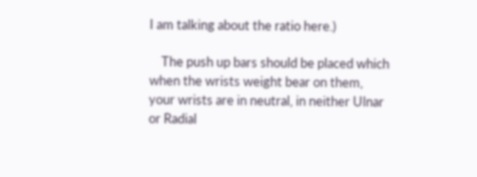I am talking about the ratio here.)

    The push up bars should be placed which when the wrists weight bear on them, your wrists are in neutral, in neither Ulnar or Radial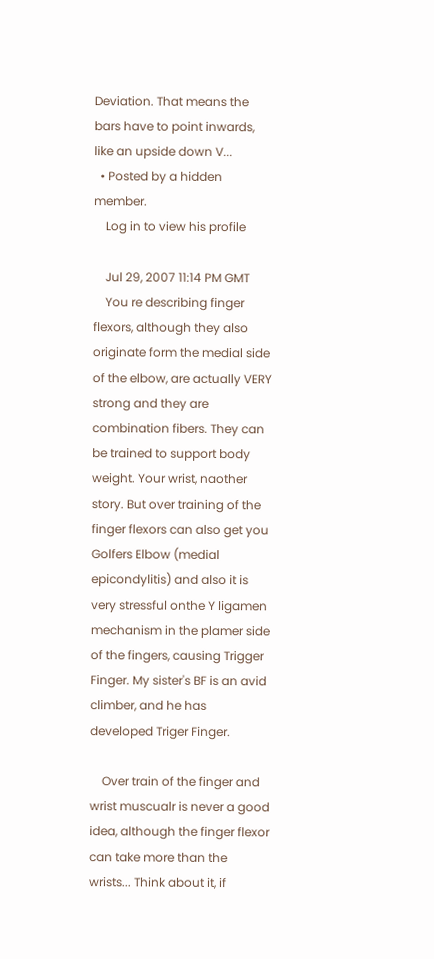Deviation. That means the bars have to point inwards, like an upside down V...
  • Posted by a hidden member.
    Log in to view his profile

    Jul 29, 2007 11:14 PM GMT
    You re describing finger flexors, although they also originate form the medial side of the elbow, are actually VERY strong and they are combination fibers. They can be trained to support body weight. Your wrist, naother story. But over training of the finger flexors can also get you Golfers Elbow (medial epicondylitis) and also it is very stressful onthe Y ligamen mechanism in the plamer side of the fingers, causing Trigger Finger. My sister's BF is an avid climber, and he has developed Triger Finger.

    Over train of the finger and wrist muscualr is never a good idea, although the finger flexor can take more than the wrists... Think about it, if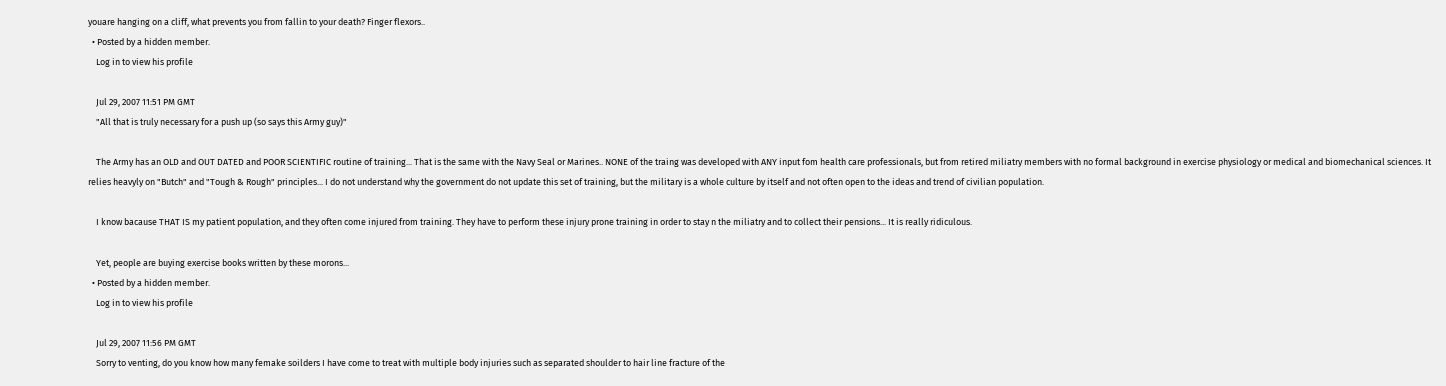youare hanging on a cliff, what prevents you from fallin to your death? Finger flexors..
  • Posted by a hidden member.
    Log in to view his profile

    Jul 29, 2007 11:51 PM GMT
    "All that is truly necessary for a push up (so says this Army guy)"

    The Army has an OLD and OUT DATED and POOR SCIENTIFIC routine of training... That is the same with the Navy Seal or Marines.. NONE of the traing was developed with ANY input fom health care professionals, but from retired miliatry members with no formal background in exercise physiology or medical and biomechanical sciences. It relies heavyly on "Butch" and "Tough & Rough" principles... I do not understand why the government do not update this set of training, but the military is a whole culture by itself and not often open to the ideas and trend of civilian population.

    I know bacause THAT IS my patient population, and they often come injured from training. They have to perform these injury prone training in order to stay n the miliatry and to collect their pensions... It is really ridiculous.

    Yet, people are buying exercise books written by these morons...
  • Posted by a hidden member.
    Log in to view his profile

    Jul 29, 2007 11:56 PM GMT
    Sorry to venting, do you know how many femake soilders I have come to treat with multiple body injuries such as separated shoulder to hair line fracture of the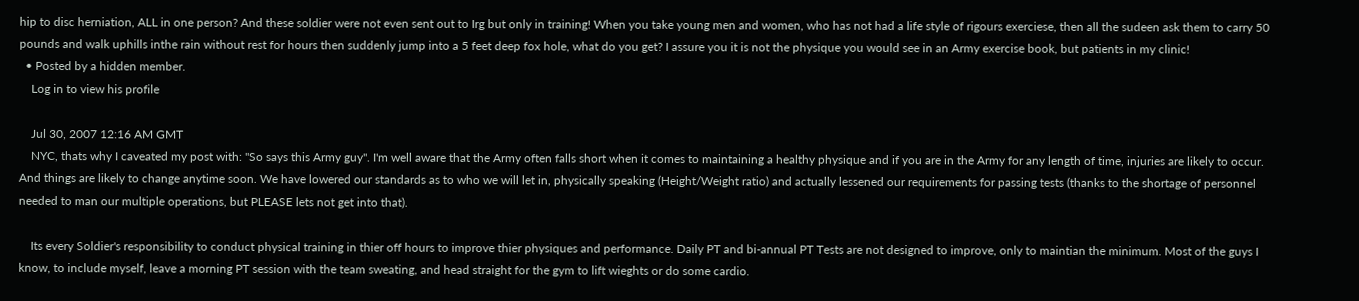hip to disc herniation, ALL in one person? And these soldier were not even sent out to Irg but only in training! When you take young men and women, who has not had a life style of rigours exerciese, then all the sudeen ask them to carry 50 pounds and walk uphills inthe rain without rest for hours then suddenly jump into a 5 feet deep fox hole, what do you get? I assure you it is not the physique you would see in an Army exercise book, but patients in my clinic!
  • Posted by a hidden member.
    Log in to view his profile

    Jul 30, 2007 12:16 AM GMT
    NYC, thats why I caveated my post with: "So says this Army guy". I'm well aware that the Army often falls short when it comes to maintaining a healthy physique and if you are in the Army for any length of time, injuries are likely to occur. And things are likely to change anytime soon. We have lowered our standards as to who we will let in, physically speaking (Height/Weight ratio) and actually lessened our requirements for passing tests (thanks to the shortage of personnel needed to man our multiple operations, but PLEASE lets not get into that).

    Its every Soldier's responsibility to conduct physical training in thier off hours to improve thier physiques and performance. Daily PT and bi-annual PT Tests are not designed to improve, only to maintian the minimum. Most of the guys I know, to include myself, leave a morning PT session with the team sweating, and head straight for the gym to lift wieghts or do some cardio.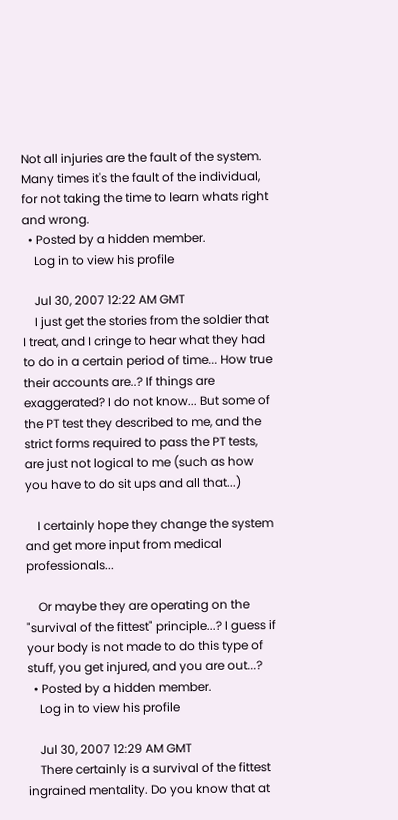Not all injuries are the fault of the system. Many times it's the fault of the individual, for not taking the time to learn whats right and wrong.
  • Posted by a hidden member.
    Log in to view his profile

    Jul 30, 2007 12:22 AM GMT
    I just get the stories from the soldier that I treat, and I cringe to hear what they had to do in a certain period of time... How true their accounts are..? If things are exaggerated? I do not know... But some of the PT test they described to me, and the strict forms required to pass the PT tests, are just not logical to me (such as how you have to do sit ups and all that...)

    I certainly hope they change the system and get more input from medical professionals...

    Or maybe they are operating on the "survival of the fittest" principle...? I guess if your body is not made to do this type of stuff, you get injured, and you are out...?
  • Posted by a hidden member.
    Log in to view his profile

    Jul 30, 2007 12:29 AM GMT
    There certainly is a survival of the fittest ingrained mentality. Do you know that at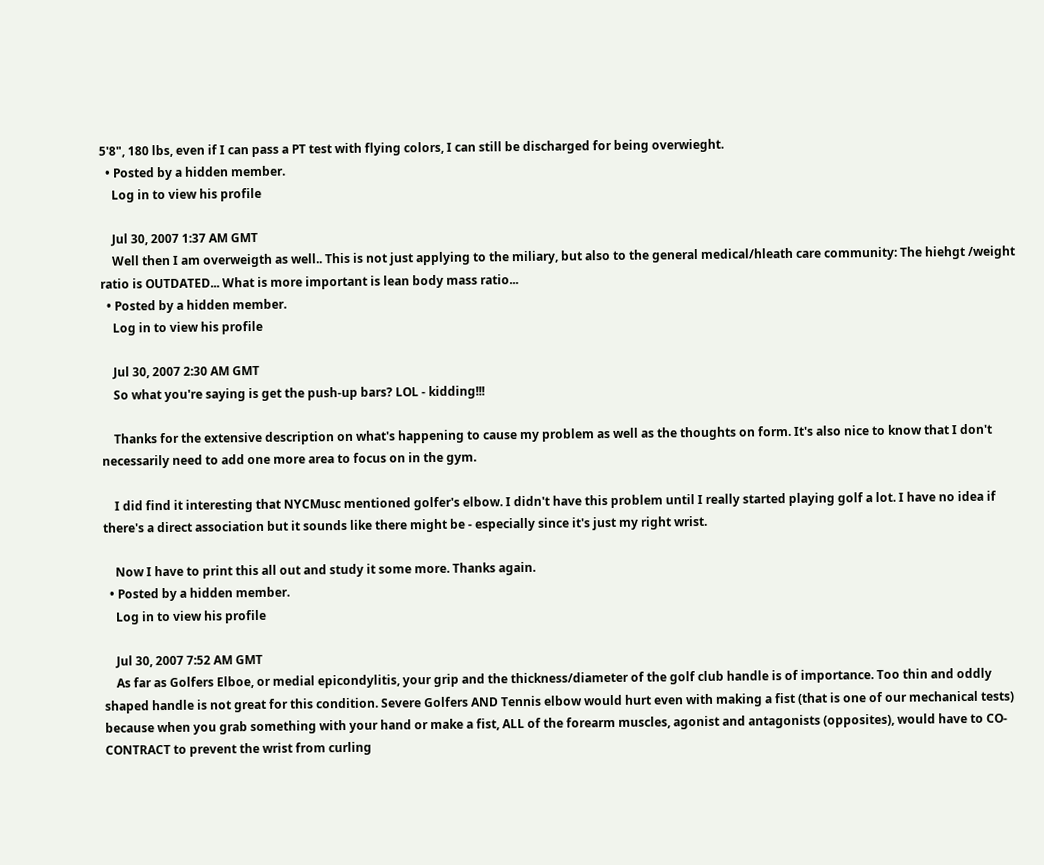5'8", 180 lbs, even if I can pass a PT test with flying colors, I can still be discharged for being overwieght.
  • Posted by a hidden member.
    Log in to view his profile

    Jul 30, 2007 1:37 AM GMT
    Well then I am overweigth as well.. This is not just applying to the miliary, but also to the general medical/hleath care community: The hiehgt /weight ratio is OUTDATED... What is more important is lean body mass ratio...
  • Posted by a hidden member.
    Log in to view his profile

    Jul 30, 2007 2:30 AM GMT
    So what you're saying is get the push-up bars? LOL - kidding!!!

    Thanks for the extensive description on what's happening to cause my problem as well as the thoughts on form. It's also nice to know that I don't necessarily need to add one more area to focus on in the gym.

    I did find it interesting that NYCMusc mentioned golfer's elbow. I didn't have this problem until I really started playing golf a lot. I have no idea if there's a direct association but it sounds like there might be - especially since it's just my right wrist.

    Now I have to print this all out and study it some more. Thanks again.
  • Posted by a hidden member.
    Log in to view his profile

    Jul 30, 2007 7:52 AM GMT
    As far as Golfers Elboe, or medial epicondylitis, your grip and the thickness/diameter of the golf club handle is of importance. Too thin and oddly shaped handle is not great for this condition. Severe Golfers AND Tennis elbow would hurt even with making a fist (that is one of our mechanical tests) because when you grab something with your hand or make a fist, ALL of the forearm muscles, agonist and antagonists (opposites), would have to CO-CONTRACT to prevent the wrist from curling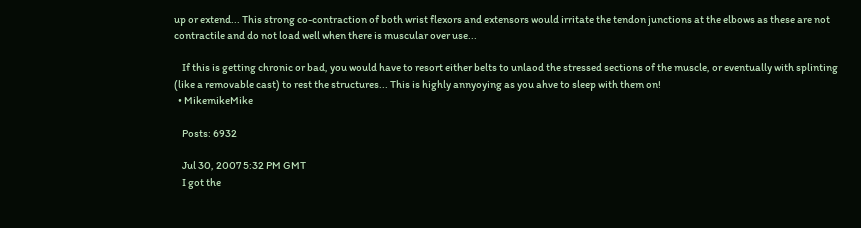up or extend... This strong co-contraction of both wrist flexors and extensors would irritate the tendon junctions at the elbows as these are not contractile and do not load well when there is muscular over use...

    If this is getting chronic or bad, you would have to resort either belts to unlaod the stressed sections of the muscle, or eventually with splinting (like a removable cast) to rest the structures... This is highly annyoying as you ahve to sleep with them on!
  • MikemikeMike

    Posts: 6932

    Jul 30, 2007 5:32 PM GMT
    I got the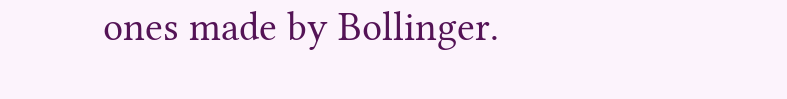ones made by Bollinger.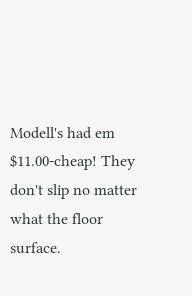Modell's had em $11.00-cheap! They don't slip no matter what the floor surface.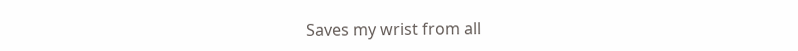Saves my wrist from all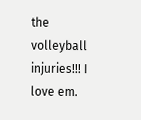the volleyball injuries!!! I love em.